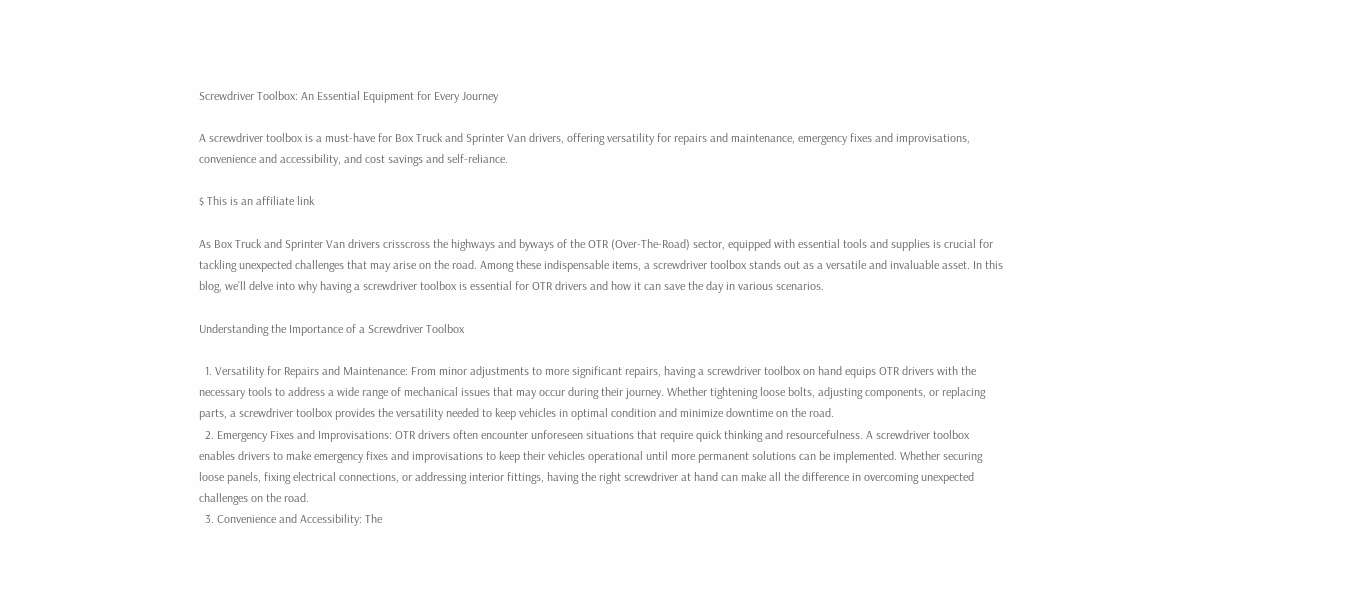Screwdriver Toolbox: An Essential Equipment for Every Journey

A screwdriver toolbox is a must-have for Box Truck and Sprinter Van drivers, offering versatility for repairs and maintenance, emergency fixes and improvisations, convenience and accessibility, and cost savings and self-reliance.

$ This is an affiliate link

As Box Truck and Sprinter Van drivers crisscross the highways and byways of the OTR (Over-The-Road) sector, equipped with essential tools and supplies is crucial for tackling unexpected challenges that may arise on the road. Among these indispensable items, a screwdriver toolbox stands out as a versatile and invaluable asset. In this blog, we’ll delve into why having a screwdriver toolbox is essential for OTR drivers and how it can save the day in various scenarios.

Understanding the Importance of a Screwdriver Toolbox

  1. Versatility for Repairs and Maintenance: From minor adjustments to more significant repairs, having a screwdriver toolbox on hand equips OTR drivers with the necessary tools to address a wide range of mechanical issues that may occur during their journey. Whether tightening loose bolts, adjusting components, or replacing parts, a screwdriver toolbox provides the versatility needed to keep vehicles in optimal condition and minimize downtime on the road.
  2. Emergency Fixes and Improvisations: OTR drivers often encounter unforeseen situations that require quick thinking and resourcefulness. A screwdriver toolbox enables drivers to make emergency fixes and improvisations to keep their vehicles operational until more permanent solutions can be implemented. Whether securing loose panels, fixing electrical connections, or addressing interior fittings, having the right screwdriver at hand can make all the difference in overcoming unexpected challenges on the road.
  3. Convenience and Accessibility: The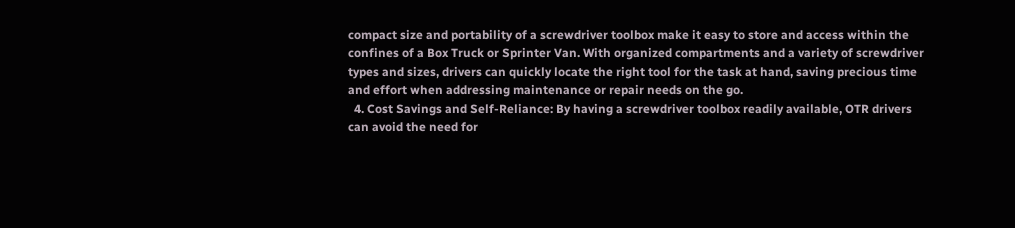compact size and portability of a screwdriver toolbox make it easy to store and access within the confines of a Box Truck or Sprinter Van. With organized compartments and a variety of screwdriver types and sizes, drivers can quickly locate the right tool for the task at hand, saving precious time and effort when addressing maintenance or repair needs on the go.
  4. Cost Savings and Self-Reliance: By having a screwdriver toolbox readily available, OTR drivers can avoid the need for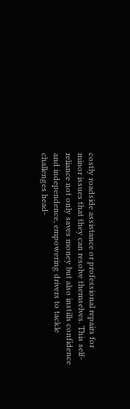costly roadside assistance or professional repairs for minor issues that they can resolve themselves. This self-reliance not only saves money but also instills confidence and independence, empowering drivers to tackle challenges head-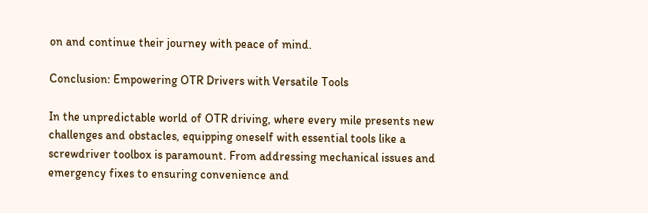on and continue their journey with peace of mind.

Conclusion: Empowering OTR Drivers with Versatile Tools

In the unpredictable world of OTR driving, where every mile presents new challenges and obstacles, equipping oneself with essential tools like a screwdriver toolbox is paramount. From addressing mechanical issues and emergency fixes to ensuring convenience and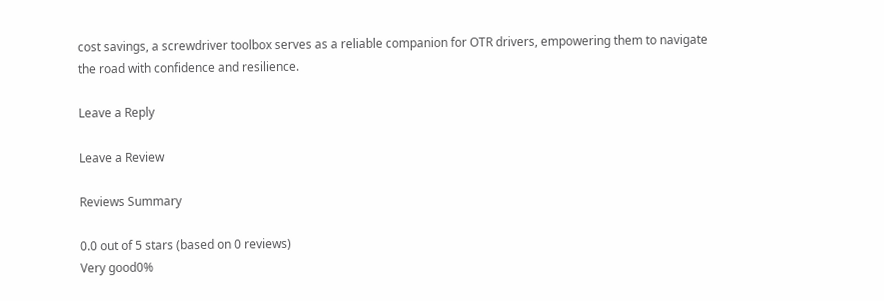cost savings, a screwdriver toolbox serves as a reliable companion for OTR drivers, empowering them to navigate the road with confidence and resilience.

Leave a Reply

Leave a Review

Reviews Summary

0.0 out of 5 stars (based on 0 reviews)
Very good0%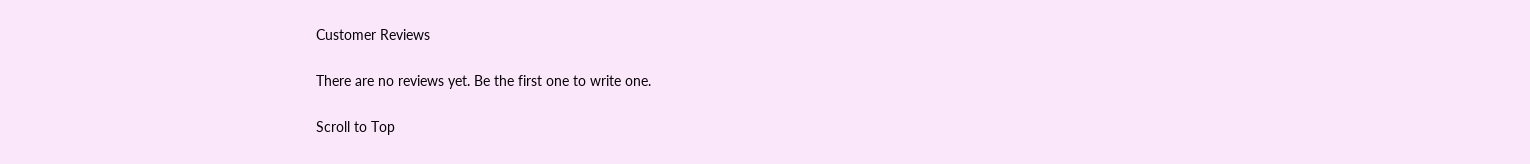Customer Reviews

There are no reviews yet. Be the first one to write one.

Scroll to Top